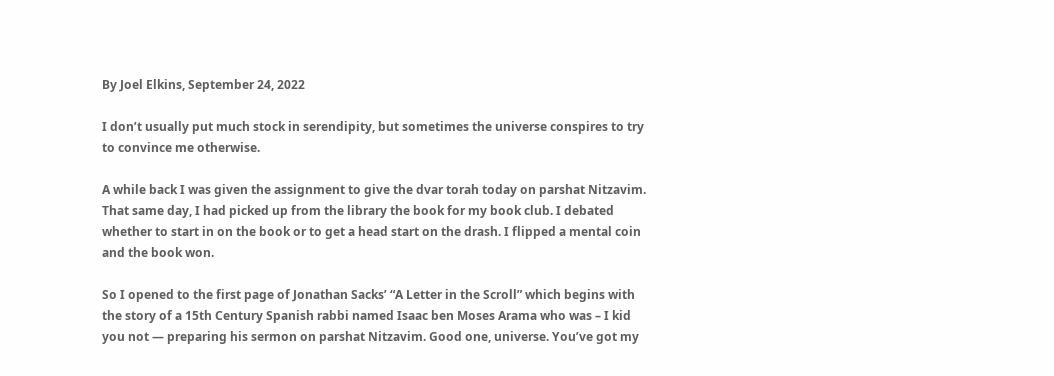By Joel Elkins, September 24, 2022

I don’t usually put much stock in serendipity, but sometimes the universe conspires to try to convince me otherwise.

A while back I was given the assignment to give the dvar torah today on parshat Nitzavim. That same day, I had picked up from the library the book for my book club. I debated whether to start in on the book or to get a head start on the drash. I flipped a mental coin and the book won.

So I opened to the first page of Jonathan Sacks’ “A Letter in the Scroll” which begins with the story of a 15th Century Spanish rabbi named Isaac ben Moses Arama who was – I kid you not — preparing his sermon on parshat Nitzavim. Good one, universe. You’ve got my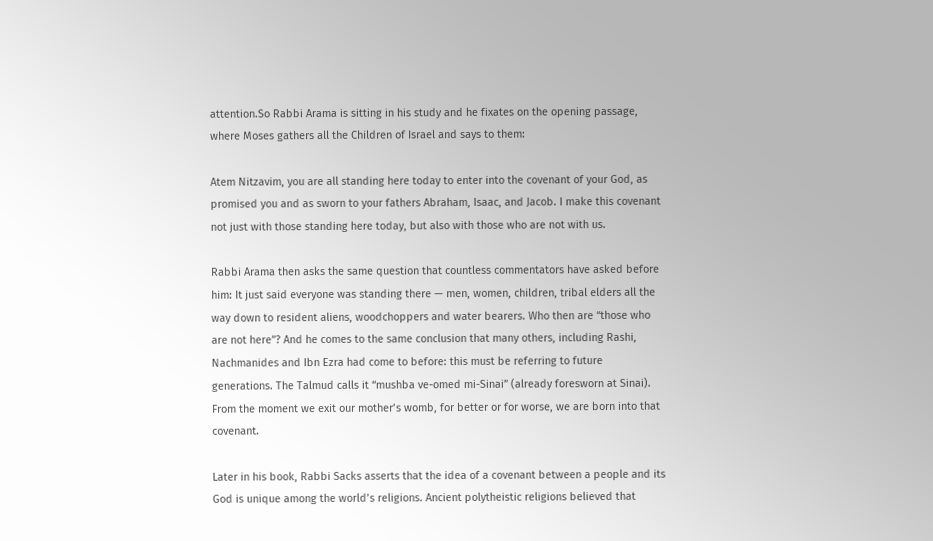attention.So Rabbi Arama is sitting in his study and he fixates on the opening passage, where Moses gathers all the Children of Israel and says to them:

Atem Nitzavim, you are all standing here today to enter into the covenant of your God, as promised you and as sworn to your fathers Abraham, Isaac, and Jacob. I make this covenant not just with those standing here today, but also with those who are not with us.

Rabbi Arama then asks the same question that countless commentators have asked before him: It just said everyone was standing there — men, women, children, tribal elders all the way down to resident aliens, woodchoppers and water bearers. Who then are “those who are not here”? And he comes to the same conclusion that many others, including Rashi, Nachmanides and Ibn Ezra had come to before: this must be referring to future generations. The Talmud calls it “mushba ve-omed mi-Sinai” (already foresworn at Sinai). From the moment we exit our mother’s womb, for better or for worse, we are born into that covenant.

Later in his book, Rabbi Sacks asserts that the idea of a covenant between a people and its God is unique among the world’s religions. Ancient polytheistic religions believed that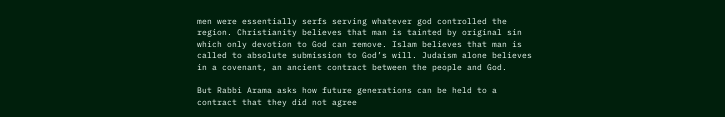men were essentially serfs serving whatever god controlled the region. Christianity believes that man is tainted by original sin which only devotion to God can remove. Islam believes that man is called to absolute submission to God’s will. Judaism alone believes in a covenant, an ancient contract between the people and God.

But Rabbi Arama asks how future generations can be held to a contract that they did not agree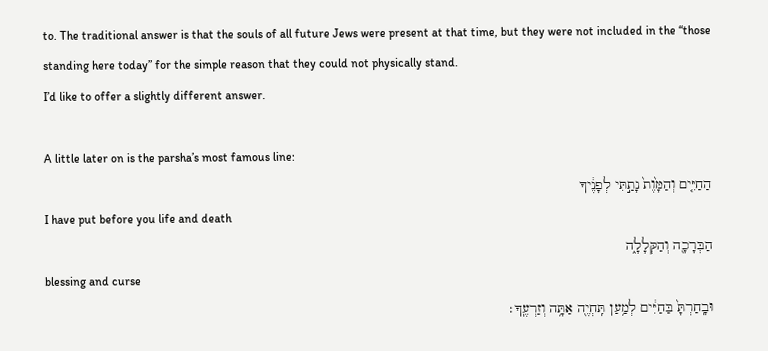to. The traditional answer is that the souls of all future Jews were present at that time, but they were not included in the “those standing here today” for the simple reason that they could not physically stand.
I’d like to offer a slightly different answer.

A little later on is the parsha’s most famous line:
הַחַיִּ֤ים וְהַמָּ֙וֶת֙ נָתַ֣תִּי לְפָנֶ֔יךָ
I have put before you life and death
הַבְּרָכָ֖ה וְהַקְּלָלָ֑ה
blessing and curse
וּבָֽחַרְתָּ֙ בַּחַיִּ֔ים לְמַ֥עַן תִּֽחְיֶ֖ה אַתָּ֥ה וְזַרְעֶֽךָ׃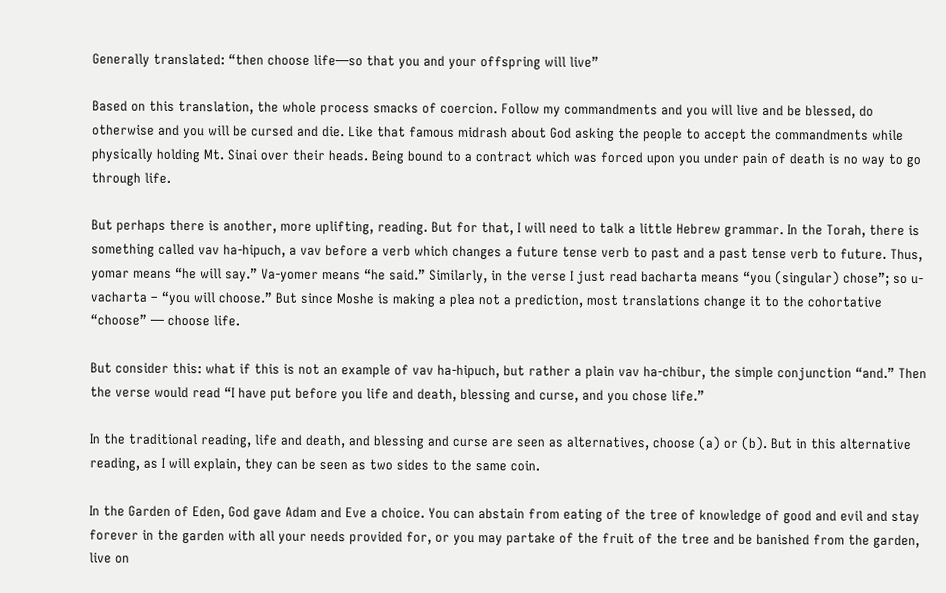Generally translated: “then choose life—so that you and your offspring will live”

Based on this translation, the whole process smacks of coercion. Follow my commandments and you will live and be blessed, do otherwise and you will be cursed and die. Like that famous midrash about God asking the people to accept the commandments while physically holding Mt. Sinai over their heads. Being bound to a contract which was forced upon you under pain of death is no way to go through life.

But perhaps there is another, more uplifting, reading. But for that, I will need to talk a little Hebrew grammar. In the Torah, there is something called vav ha-hipuch, a vav before a verb which changes a future tense verb to past and a past tense verb to future. Thus, yomar means “he will say.” Va-yomer means “he said.” Similarly, in the verse I just read bacharta means “you (singular) chose”; so u-vacharta – “you will choose.” But since Moshe is making a plea not a prediction, most translations change it to the cohortative “choose” — choose life.

But consider this: what if this is not an example of vav ha-hipuch, but rather a plain vav ha-chibur, the simple conjunction “and.” Then the verse would read “I have put before you life and death, blessing and curse, and you chose life.”

In the traditional reading, life and death, and blessing and curse are seen as alternatives, choose (a) or (b). But in this alternative reading, as I will explain, they can be seen as two sides to the same coin.

In the Garden of Eden, God gave Adam and Eve a choice. You can abstain from eating of the tree of knowledge of good and evil and stay forever in the garden with all your needs provided for, or you may partake of the fruit of the tree and be banished from the garden, live on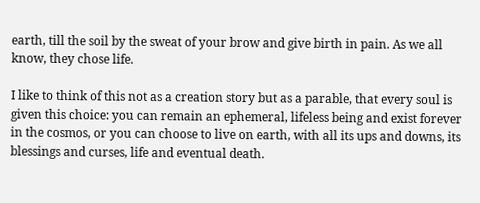earth, till the soil by the sweat of your brow and give birth in pain. As we all know, they chose life.

I like to think of this not as a creation story but as a parable, that every soul is given this choice: you can remain an ephemeral, lifeless being and exist forever in the cosmos, or you can choose to live on earth, with all its ups and downs, its blessings and curses, life and eventual death.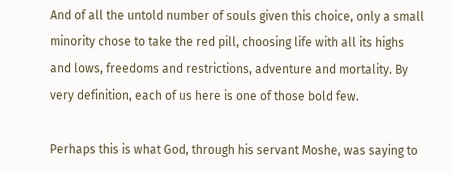And of all the untold number of souls given this choice, only a small minority chose to take the red pill, choosing life with all its highs and lows, freedoms and restrictions, adventure and mortality. By very definition, each of us here is one of those bold few.

Perhaps this is what God, through his servant Moshe, was saying to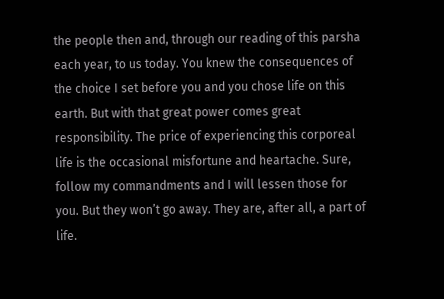the people then and, through our reading of this parsha each year, to us today. You knew the consequences of the choice I set before you and you chose life on this earth. But with that great power comes great responsibility. The price of experiencing this corporeal life is the occasional misfortune and heartache. Sure, follow my commandments and I will lessen those for you. But they won’t go away. They are, after all, a part of life.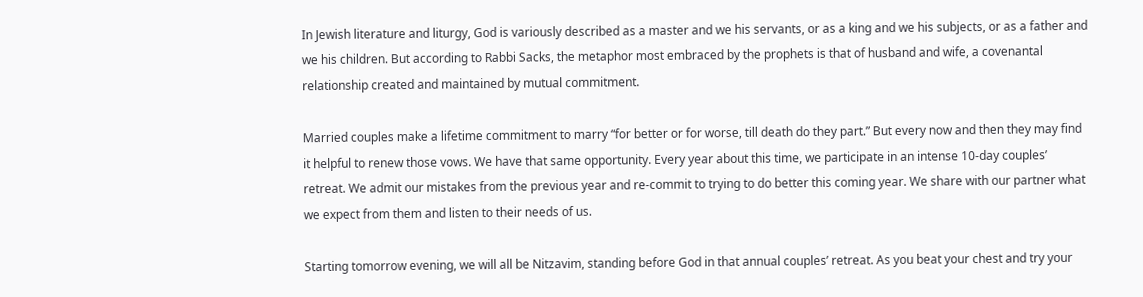In Jewish literature and liturgy, God is variously described as a master and we his servants, or as a king and we his subjects, or as a father and we his children. But according to Rabbi Sacks, the metaphor most embraced by the prophets is that of husband and wife, a covenantal relationship created and maintained by mutual commitment.

Married couples make a lifetime commitment to marry “for better or for worse, till death do they part.” But every now and then they may find it helpful to renew those vows. We have that same opportunity. Every year about this time, we participate in an intense 10-day couples’ retreat. We admit our mistakes from the previous year and re-commit to trying to do better this coming year. We share with our partner what we expect from them and listen to their needs of us.

Starting tomorrow evening, we will all be Nitzavim, standing before God in that annual couples’ retreat. As you beat your chest and try your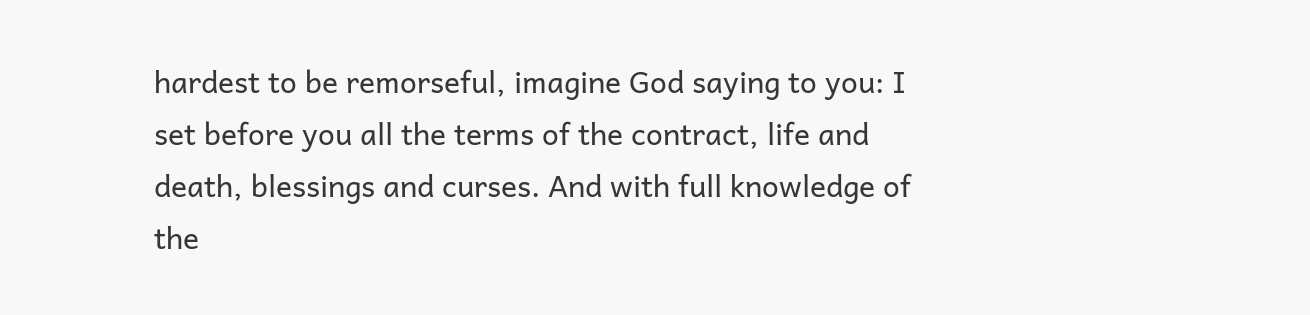hardest to be remorseful, imagine God saying to you: I set before you all the terms of the contract, life and death, blessings and curses. And with full knowledge of the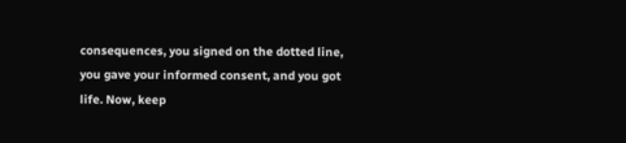consequences, you signed on the dotted line, you gave your informed consent, and you got life. Now, keep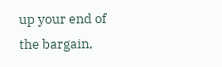up your end of the bargain,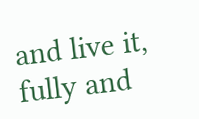and live it, fully and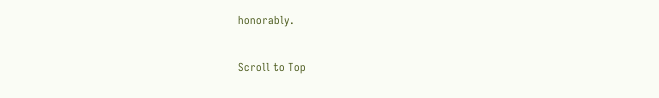honorably.

Scroll to Top